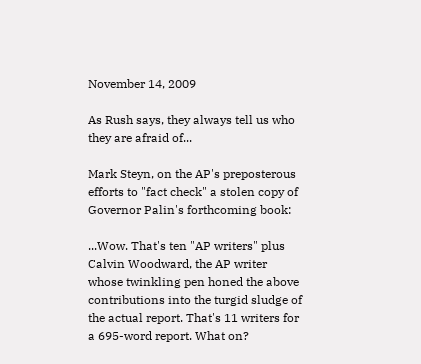November 14, 2009

As Rush says, they always tell us who they are afraid of...

Mark Steyn, on the AP's preposterous efforts to "fact check" a stolen copy of Governor Palin's forthcoming book:

...Wow. That's ten "AP writers" plus Calvin Woodward, the AP writer whose twinkling pen honed the above contributions into the turgid sludge of the actual report. That's 11 writers for a 695-word report. What on?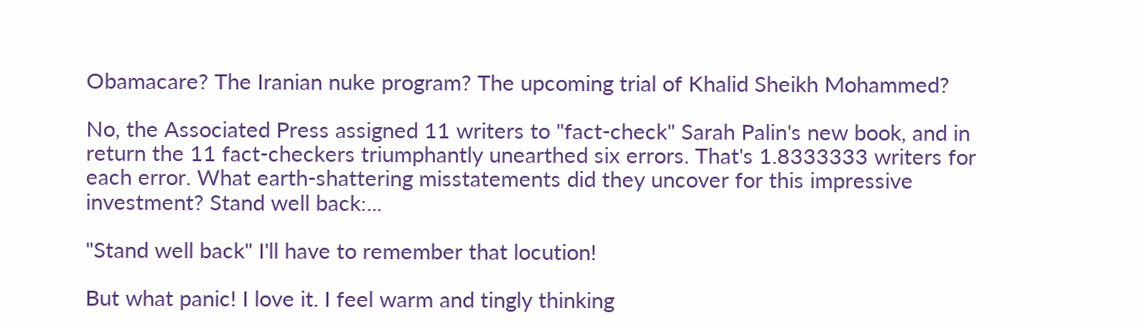Obamacare? The Iranian nuke program? The upcoming trial of Khalid Sheikh Mohammed?

No, the Associated Press assigned 11 writers to "fact-check" Sarah Palin's new book, and in return the 11 fact-checkers triumphantly unearthed six errors. That's 1.8333333 writers for each error. What earth-shattering misstatements did they uncover for this impressive investment? Stand well back:...

"Stand well back" I'll have to remember that locution!

But what panic! I love it. I feel warm and tingly thinking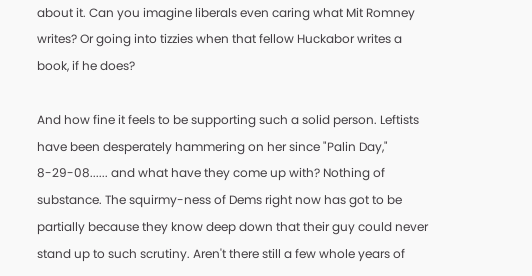about it. Can you imagine liberals even caring what Mit Romney writes? Or going into tizzies when that fellow Huckabor writes a book, if he does?

And how fine it feels to be supporting such a solid person. Leftists have been desperately hammering on her since "Palin Day," 8-29-08...... and what have they come up with? Nothing of substance. The squirmy-ness of Dems right now has got to be partially because they know deep down that their guy could never stand up to such scrutiny. Aren't there still a few whole years of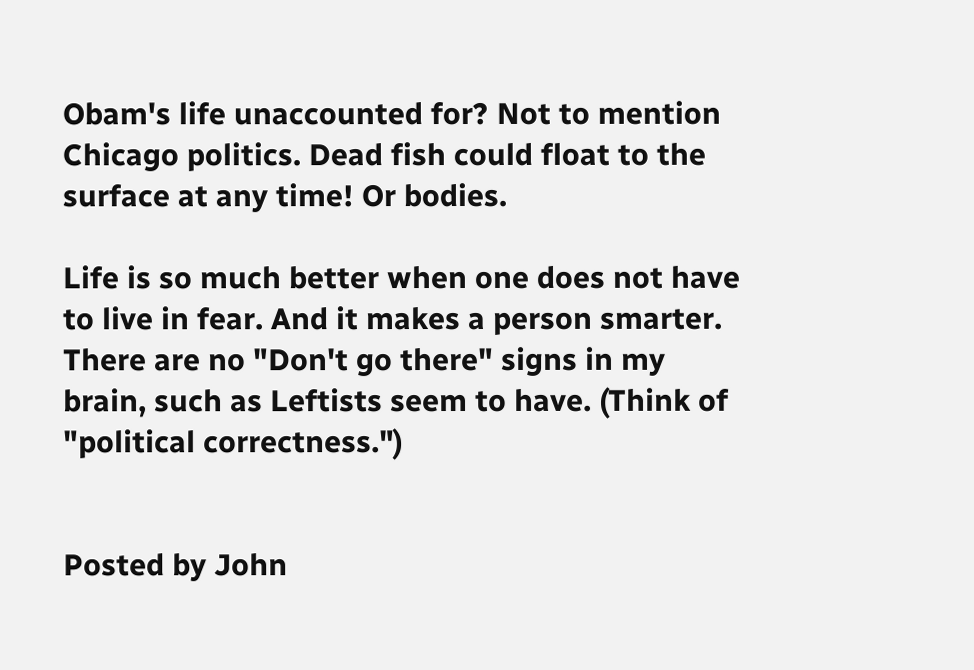Obam's life unaccounted for? Not to mention Chicago politics. Dead fish could float to the surface at any time! Or bodies.

Life is so much better when one does not have to live in fear. And it makes a person smarter. There are no "Don't go there" signs in my brain, such as Leftists seem to have. (Think of "political correctness.")


Posted by John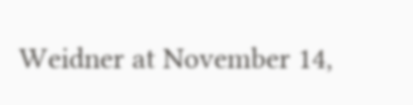Weidner at November 14,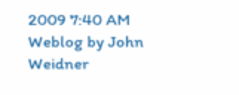2009 7:40 AM
Weblog by John Weidner